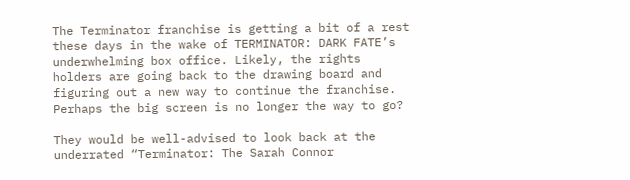The Terminator franchise is getting a bit of a rest these days in the wake of TERMINATOR: DARK FATE’s underwhelming box office. Likely, the rights holders are going back to the drawing board and figuring out a new way to continue the franchise. Perhaps the big screen is no longer the way to go?

They would be well-advised to look back at the underrated “Terminator: The Sarah Connor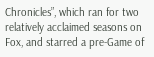Chronicles”, which ran for two relatively acclaimed seasons on Fox, and starred a pre-Game of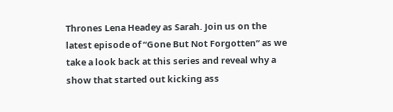Thrones Lena Headey as Sarah. Join us on the latest episode of “Gone But Not Forgotten” as we take a look back at this series and reveal why a show that started out kicking ass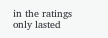in the ratings only lasted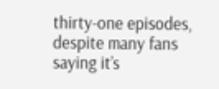thirty-one episodes, despite many fans saying it’s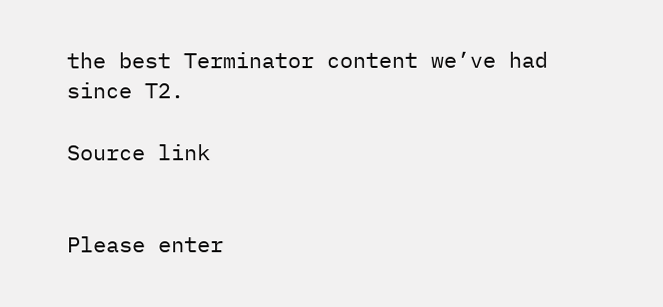the best Terminator content we’ve had since T2.

Source link


Please enter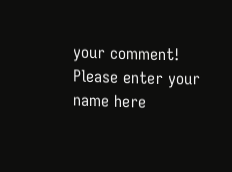your comment!
Please enter your name here